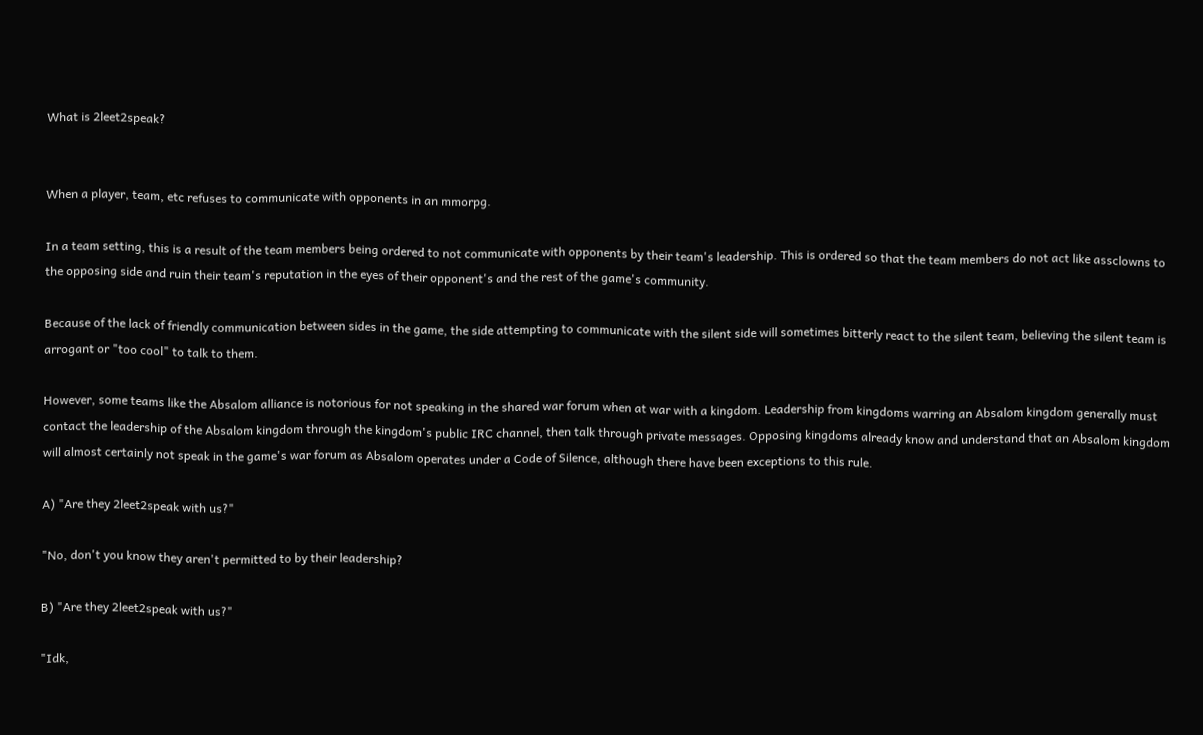What is 2leet2speak?


When a player, team, etc refuses to communicate with opponents in an mmorpg.

In a team setting, this is a result of the team members being ordered to not communicate with opponents by their team's leadership. This is ordered so that the team members do not act like assclowns to the opposing side and ruin their team's reputation in the eyes of their opponent's and the rest of the game's community.

Because of the lack of friendly communication between sides in the game, the side attempting to communicate with the silent side will sometimes bitterly react to the silent team, believing the silent team is arrogant or "too cool" to talk to them.

However, some teams like the Absalom alliance is notorious for not speaking in the shared war forum when at war with a kingdom. Leadership from kingdoms warring an Absalom kingdom generally must contact the leadership of the Absalom kingdom through the kingdom's public IRC channel, then talk through private messages. Opposing kingdoms already know and understand that an Absalom kingdom will almost certainly not speak in the game's war forum as Absalom operates under a Code of Silence, although there have been exceptions to this rule.

A) "Are they 2leet2speak with us?"

"No, don't you know they aren't permitted to by their leadership?

B) "Are they 2leet2speak with us?"

"Idk,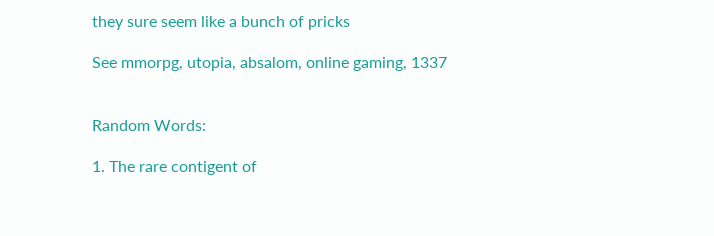they sure seem like a bunch of pricks

See mmorpg, utopia, absalom, online gaming, 1337


Random Words:

1. The rare contigent of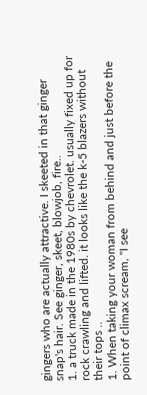gingers who are actually attractive. I skeeted in that ginger snap's hair. See ginger, skeet, blowjob, fire..
1. a truck made in the 1980s by chevrolet. usually fixed up for rock crawling and lifted. it looks like the k-5 blazers without their tops ..
1. When taking your woman from behind and just before the point of climax scream, "I see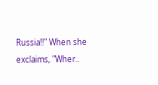Russia!!" When she exclaims, "Wher..